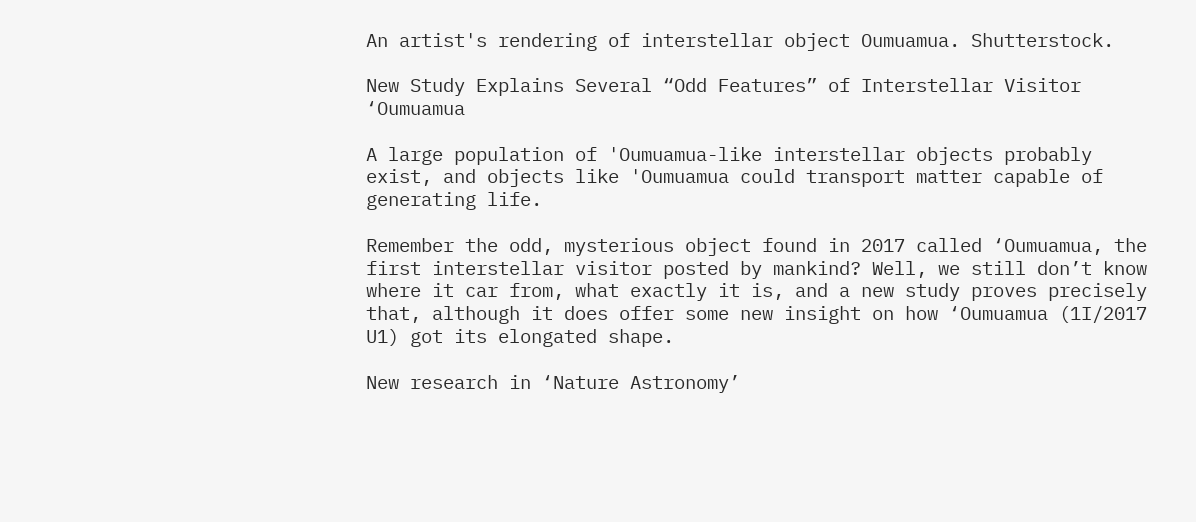An artist's rendering of interstellar object Oumuamua. Shutterstock.

New Study Explains Several “Odd Features” of Interstellar Visitor ‘Oumuamua

A large population of 'Oumuamua-like interstellar objects probably exist, and objects like 'Oumuamua could transport matter capable of generating life.

Remember the odd, mysterious object found in 2017 called ‘Oumuamua, the first interstellar visitor posted by mankind? Well, we still don’t know where it car from, what exactly it is, and a new study proves precisely that, although it does offer some new insight on how ‘Oumuamua (1I/2017 U1) got its elongated shape.

New research in ‘Nature Astronomy’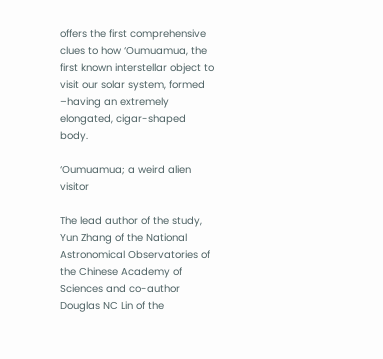offers the first comprehensive clues to how ‘Oumuamua, the first known interstellar object to visit our solar system, formed –having an extremely elongated, cigar-shaped body.

‘Oumuamua; a weird alien visitor

The lead author of the study, Yun Zhang of the National Astronomical Observatories of the Chinese Academy of Sciences and co-author Douglas NC Lin of the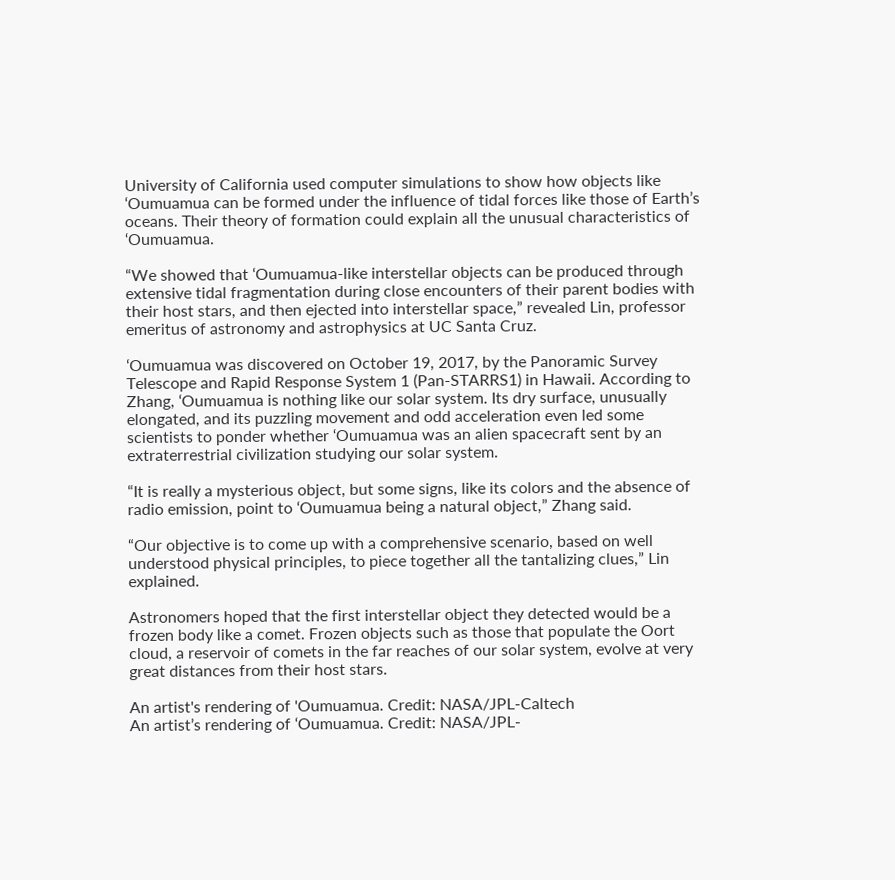University of California used computer simulations to show how objects like ‘Oumuamua can be formed under the influence of tidal forces like those of Earth’s oceans. Their theory of formation could explain all the unusual characteristics of ‘Oumuamua.

“We showed that ‘Oumuamua-like interstellar objects can be produced through extensive tidal fragmentation during close encounters of their parent bodies with their host stars, and then ejected into interstellar space,” revealed Lin, professor emeritus of astronomy and astrophysics at UC Santa Cruz.

‘Oumuamua was discovered on October 19, 2017, by the Panoramic Survey Telescope and Rapid Response System 1 (Pan-STARRS1) in Hawaii. According to Zhang, ‘Oumuamua is nothing like our solar system. Its dry surface, unusually elongated, and its puzzling movement and odd acceleration even led some scientists to ponder whether ‘Oumuamua was an alien spacecraft sent by an extraterrestrial civilization studying our solar system.

“It is really a mysterious object, but some signs, like its colors and the absence of radio emission, point to ‘Oumuamua being a natural object,” Zhang said.

“Our objective is to come up with a comprehensive scenario, based on well understood physical principles, to piece together all the tantalizing clues,” Lin explained.

Astronomers hoped that the first interstellar object they detected would be a frozen body like a comet. Frozen objects such as those that populate the Oort cloud, a reservoir of comets in the far reaches of our solar system, evolve at very great distances from their host stars.

An artist's rendering of 'Oumuamua. Credit: NASA/JPL-Caltech
An artist’s rendering of ‘Oumuamua. Credit: NASA/JPL-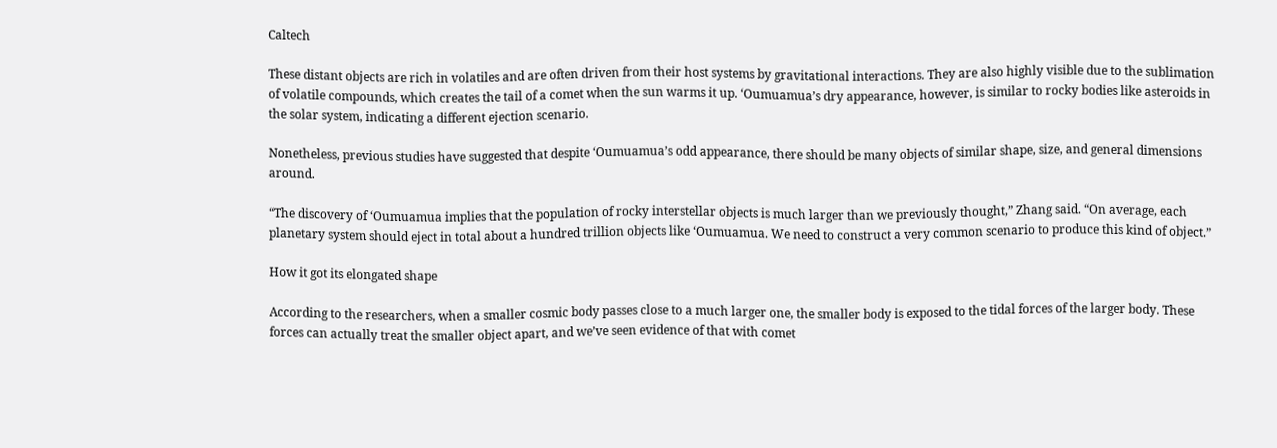Caltech

These distant objects are rich in volatiles and are often driven from their host systems by gravitational interactions. They are also highly visible due to the sublimation of volatile compounds, which creates the tail of a comet when the sun warms it up. ‘Oumuamua’s dry appearance, however, is similar to rocky bodies like asteroids in the solar system, indicating a different ejection scenario.

Nonetheless, previous studies have suggested that despite ‘Oumuamua’s odd appearance, there should be many objects of similar shape, size, and general dimensions around.

“The discovery of ‘Oumuamua implies that the population of rocky interstellar objects is much larger than we previously thought,” Zhang said. “On average, each planetary system should eject in total about a hundred trillion objects like ‘Oumuamua. We need to construct a very common scenario to produce this kind of object.”

How it got its elongated shape

According to the researchers, when a smaller cosmic body passes close to a much larger one, the smaller body is exposed to the tidal forces of the larger body. These forces can actually treat the smaller object apart, and we’ve seen evidence of that with comet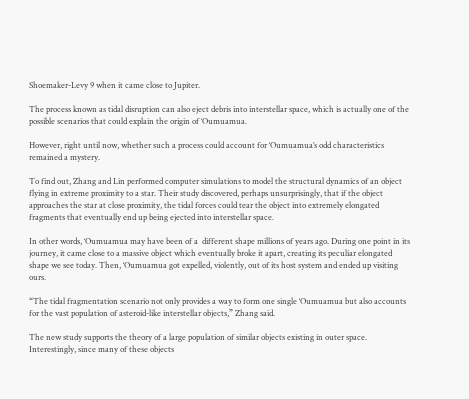Shoemaker-Levy 9 when it came close to Jupiter.

The process known as tidal disruption can also eject debris into interstellar space, which is actually one of the possible scenarios that could explain the origin of ‘Oumuamua.

However, right until now, whether such a process could account for ‘Oumuamua’s odd characteristics remained a mystery.

To find out, Zhang and Lin performed computer simulations to model the structural dynamics of an object flying in extreme proximity to a star. Their study discovered, perhaps unsurprisingly, that if the object approaches the star at close proximity, the tidal forces could tear the object into extremely elongated fragments that eventually end up being ejected into interstellar space.

In other words, ‘Oumuamua may have been of a  different shape millions of years ago. During one point in its journey, it came close to a massive object which eventually broke it apart, creating its peculiar elongated shape we see today. Then, ‘Oumuamua got expelled, violently, out of its host system and ended up visiting ours.

“The tidal fragmentation scenario not only provides a way to form one single ‘Oumuamua but also accounts for the vast population of asteroid-like interstellar objects,” Zhang said.

The new study supports the theory of a large population of similar objects existing in outer space. Interestingly, since many of these objects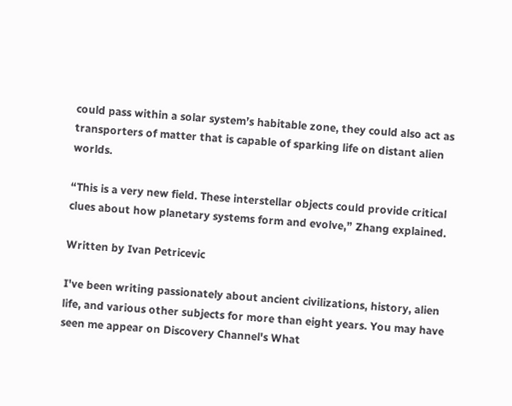could pass within a solar system’s habitable zone, they could also act as transporters of matter that is capable of sparking life on distant alien worlds.

“This is a very new field. These interstellar objects could provide critical clues about how planetary systems form and evolve,” Zhang explained.

Written by Ivan Petricevic

I've been writing passionately about ancient civilizations, history, alien life, and various other subjects for more than eight years. You may have seen me appear on Discovery Channel's What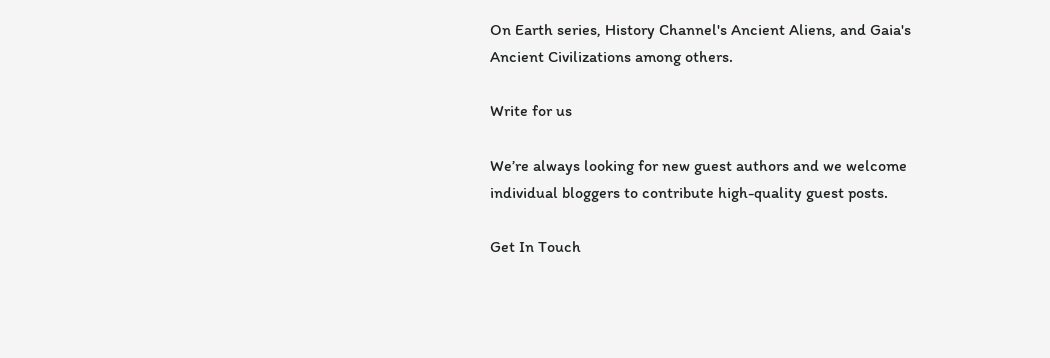On Earth series, History Channel's Ancient Aliens, and Gaia's Ancient Civilizations among others.

Write for us

We’re always looking for new guest authors and we welcome individual bloggers to contribute high-quality guest posts.

Get In Touch